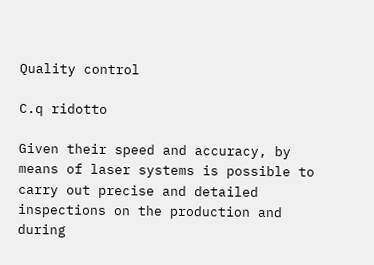Quality control

C.q ridotto

Given their speed and accuracy, by means of laser systems is possible to carry out precise and detailed inspections on the production and during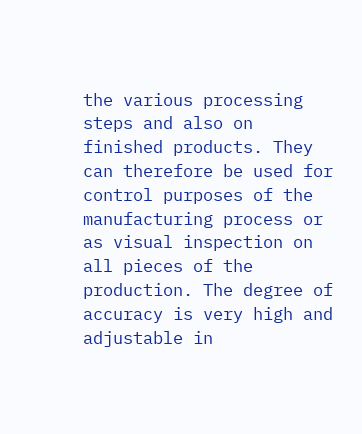the various processing steps and also on finished products. They can therefore be used for control purposes of the manufacturing process or as visual inspection on all pieces of the production. The degree of accuracy is very high and adjustable in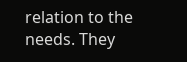relation to the needs. They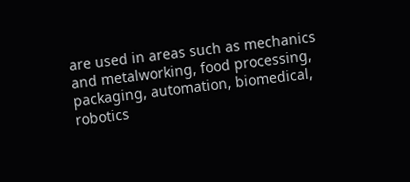are used in areas such as mechanics and metalworking, food processing, packaging, automation, biomedical, robotics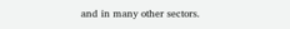and in many other sectors.